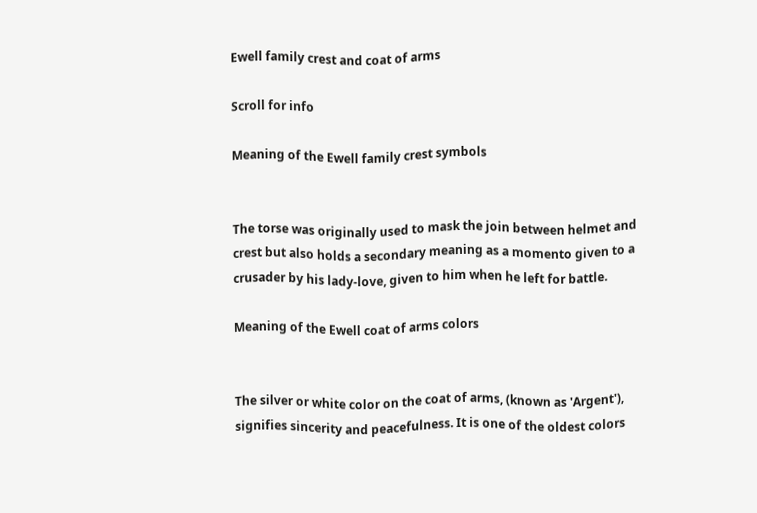Ewell family crest and coat of arms

Scroll for info

Meaning of the Ewell family crest symbols


The torse was originally used to mask the join between helmet and crest but also holds a secondary meaning as a momento given to a crusader by his lady-love, given to him when he left for battle.

Meaning of the Ewell coat of arms colors


The silver or white color on the coat of arms, (known as 'Argent'), signifies sincerity and peacefulness. It is one of the oldest colors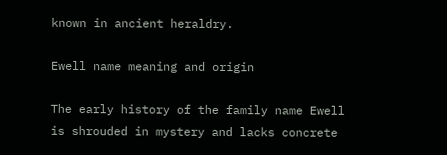known in ancient heraldry.

Ewell name meaning and origin

The early history of the family name Ewell is shrouded in mystery and lacks concrete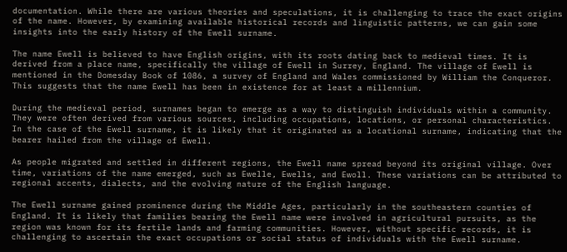documentation. While there are various theories and speculations, it is challenging to trace the exact origins of the name. However, by examining available historical records and linguistic patterns, we can gain some insights into the early history of the Ewell surname.

The name Ewell is believed to have English origins, with its roots dating back to medieval times. It is derived from a place name, specifically the village of Ewell in Surrey, England. The village of Ewell is mentioned in the Domesday Book of 1086, a survey of England and Wales commissioned by William the Conqueror. This suggests that the name Ewell has been in existence for at least a millennium.

During the medieval period, surnames began to emerge as a way to distinguish individuals within a community. They were often derived from various sources, including occupations, locations, or personal characteristics. In the case of the Ewell surname, it is likely that it originated as a locational surname, indicating that the bearer hailed from the village of Ewell.

As people migrated and settled in different regions, the Ewell name spread beyond its original village. Over time, variations of the name emerged, such as Ewelle, Ewells, and Ewoll. These variations can be attributed to regional accents, dialects, and the evolving nature of the English language.

The Ewell surname gained prominence during the Middle Ages, particularly in the southeastern counties of England. It is likely that families bearing the Ewell name were involved in agricultural pursuits, as the region was known for its fertile lands and farming communities. However, without specific records, it is challenging to ascertain the exact occupations or social status of individuals with the Ewell surname.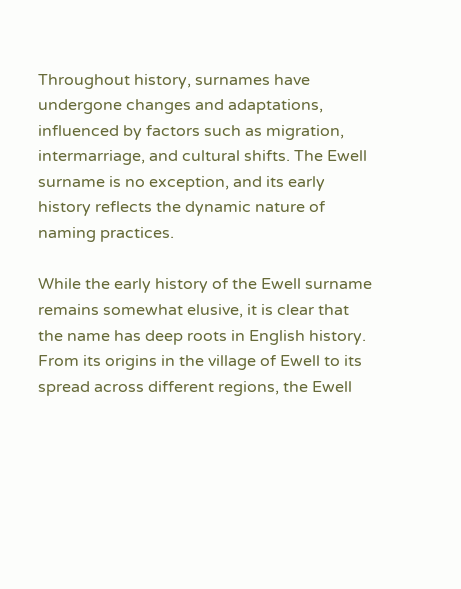Throughout history, surnames have undergone changes and adaptations, influenced by factors such as migration, intermarriage, and cultural shifts. The Ewell surname is no exception, and its early history reflects the dynamic nature of naming practices.

While the early history of the Ewell surname remains somewhat elusive, it is clear that the name has deep roots in English history. From its origins in the village of Ewell to its spread across different regions, the Ewell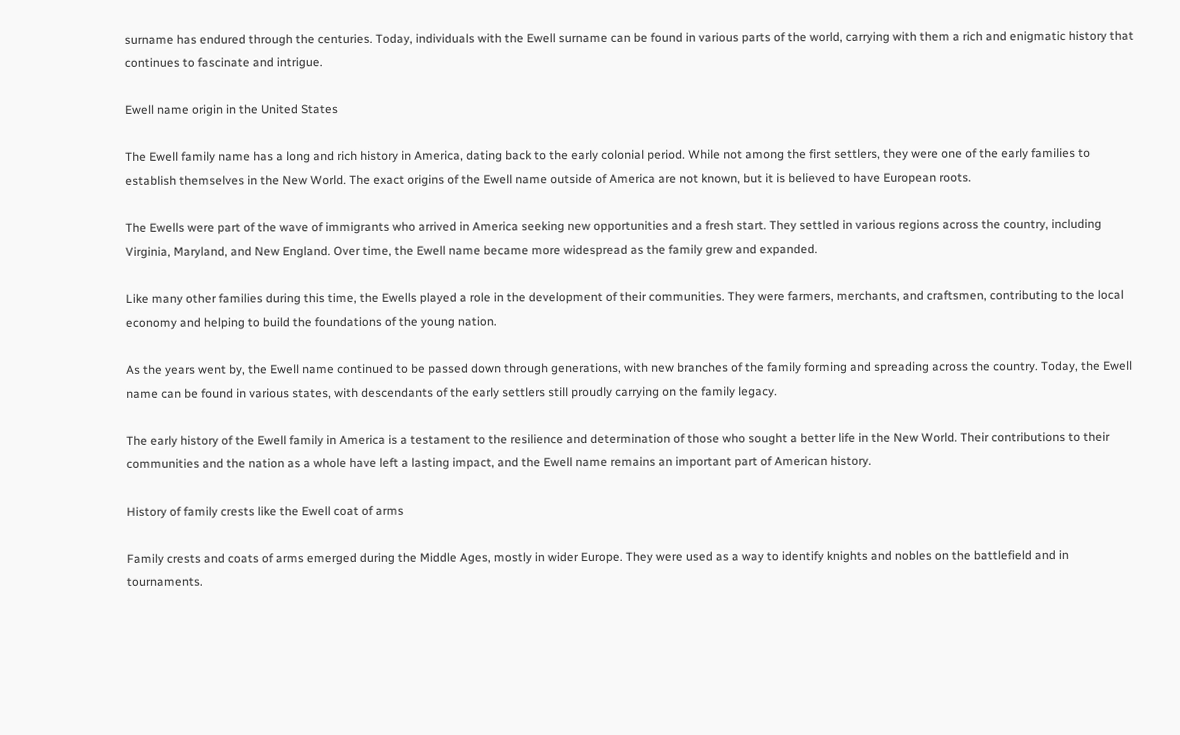surname has endured through the centuries. Today, individuals with the Ewell surname can be found in various parts of the world, carrying with them a rich and enigmatic history that continues to fascinate and intrigue.

Ewell name origin in the United States

The Ewell family name has a long and rich history in America, dating back to the early colonial period. While not among the first settlers, they were one of the early families to establish themselves in the New World. The exact origins of the Ewell name outside of America are not known, but it is believed to have European roots.

The Ewells were part of the wave of immigrants who arrived in America seeking new opportunities and a fresh start. They settled in various regions across the country, including Virginia, Maryland, and New England. Over time, the Ewell name became more widespread as the family grew and expanded.

Like many other families during this time, the Ewells played a role in the development of their communities. They were farmers, merchants, and craftsmen, contributing to the local economy and helping to build the foundations of the young nation.

As the years went by, the Ewell name continued to be passed down through generations, with new branches of the family forming and spreading across the country. Today, the Ewell name can be found in various states, with descendants of the early settlers still proudly carrying on the family legacy.

The early history of the Ewell family in America is a testament to the resilience and determination of those who sought a better life in the New World. Their contributions to their communities and the nation as a whole have left a lasting impact, and the Ewell name remains an important part of American history.

History of family crests like the Ewell coat of arms

Family crests and coats of arms emerged during the Middle Ages, mostly in wider Europe. They were used as a way to identify knights and nobles on the battlefield and in tournaments.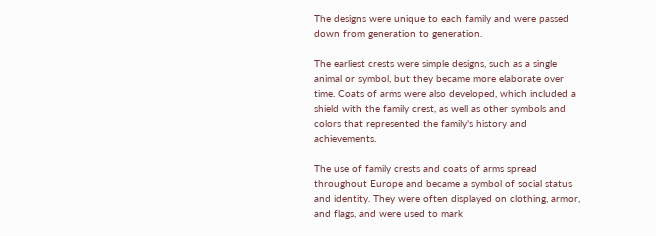The designs were unique to each family and were passed down from generation to generation.

The earliest crests were simple designs, such as a single animal or symbol, but they became more elaborate over time. Coats of arms were also developed, which included a shield with the family crest, as well as other symbols and colors that represented the family's history and achievements.

The use of family crests and coats of arms spread throughout Europe and became a symbol of social status and identity. They were often displayed on clothing, armor, and flags, and were used to mark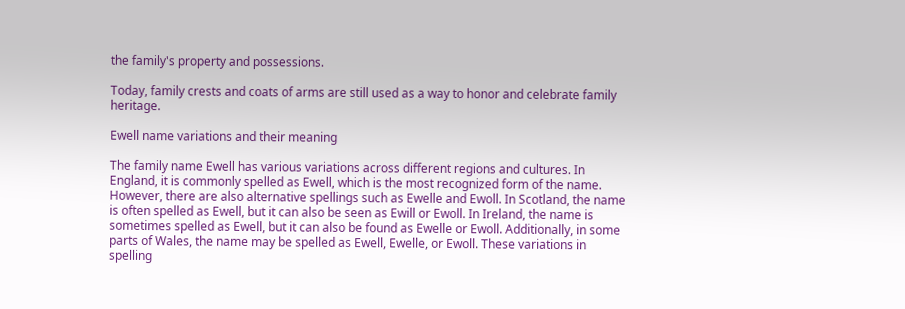the family's property and possessions.

Today, family crests and coats of arms are still used as a way to honor and celebrate family heritage.

Ewell name variations and their meaning

The family name Ewell has various variations across different regions and cultures. In England, it is commonly spelled as Ewell, which is the most recognized form of the name. However, there are also alternative spellings such as Ewelle and Ewoll. In Scotland, the name is often spelled as Ewell, but it can also be seen as Ewill or Ewoll. In Ireland, the name is sometimes spelled as Ewell, but it can also be found as Ewelle or Ewoll. Additionally, in some parts of Wales, the name may be spelled as Ewell, Ewelle, or Ewoll. These variations in spelling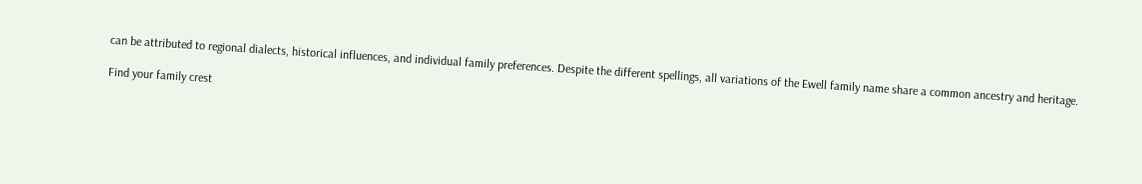can be attributed to regional dialects, historical influences, and individual family preferences. Despite the different spellings, all variations of the Ewell family name share a common ancestry and heritage.

Find your family crest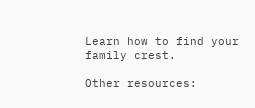Learn how to find your family crest.

Other resources: